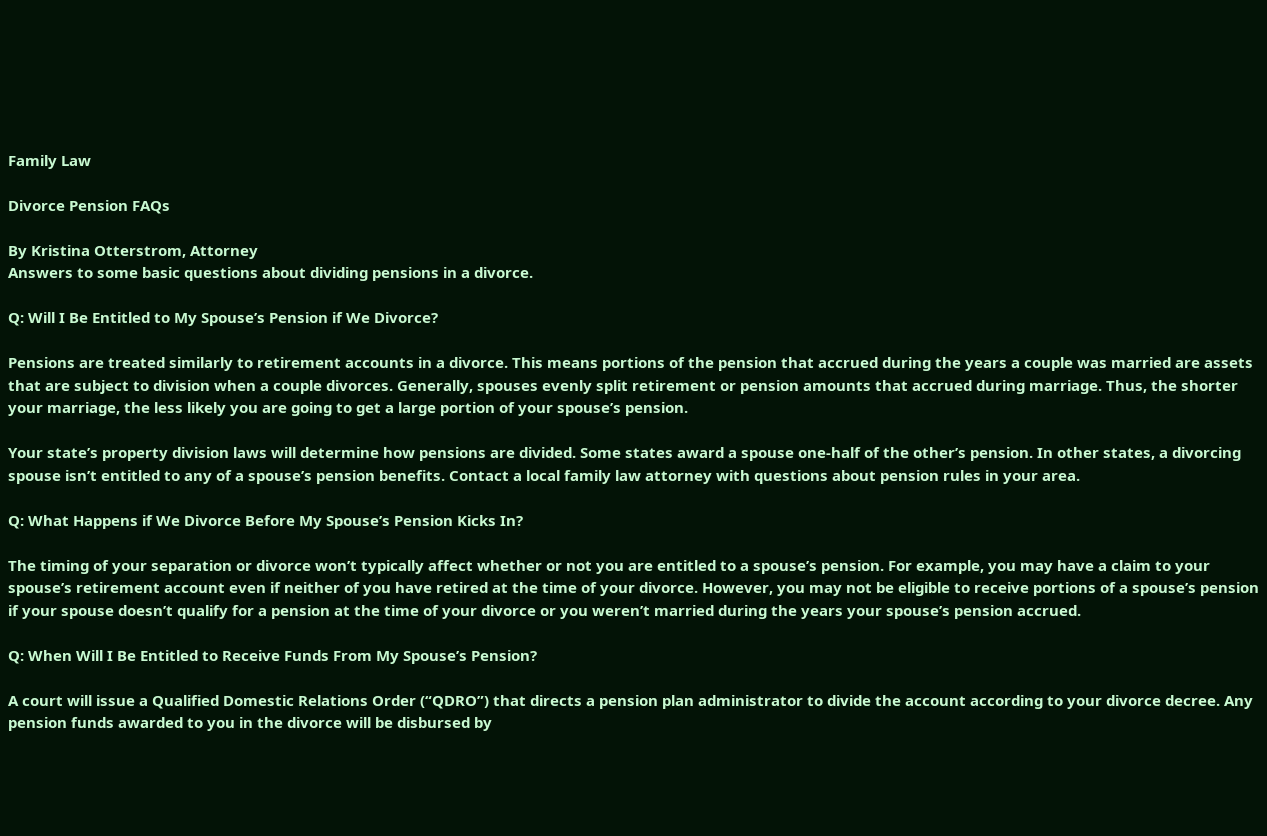Family Law

Divorce Pension FAQs

By Kristina Otterstrom, Attorney
Answers to some basic questions about dividing pensions in a divorce.

Q: Will I Be Entitled to My Spouse’s Pension if We Divorce?

Pensions are treated similarly to retirement accounts in a divorce. This means portions of the pension that accrued during the years a couple was married are assets that are subject to division when a couple divorces. Generally, spouses evenly split retirement or pension amounts that accrued during marriage. Thus, the shorter your marriage, the less likely you are going to get a large portion of your spouse’s pension.

Your state’s property division laws will determine how pensions are divided. Some states award a spouse one-half of the other’s pension. In other states, a divorcing spouse isn’t entitled to any of a spouse’s pension benefits. Contact a local family law attorney with questions about pension rules in your area.

Q: What Happens if We Divorce Before My Spouse’s Pension Kicks In?

The timing of your separation or divorce won’t typically affect whether or not you are entitled to a spouse’s pension. For example, you may have a claim to your spouse’s retirement account even if neither of you have retired at the time of your divorce. However, you may not be eligible to receive portions of a spouse’s pension if your spouse doesn’t qualify for a pension at the time of your divorce or you weren’t married during the years your spouse’s pension accrued.

Q: When Will I Be Entitled to Receive Funds From My Spouse’s Pension?

A court will issue a Qualified Domestic Relations Order (“QDRO”) that directs a pension plan administrator to divide the account according to your divorce decree. Any pension funds awarded to you in the divorce will be disbursed by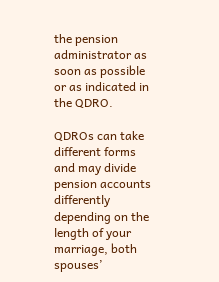the pension administrator as soon as possible or as indicated in the QDRO.

QDROs can take different forms and may divide pension accounts differently depending on the length of your marriage, both spouses’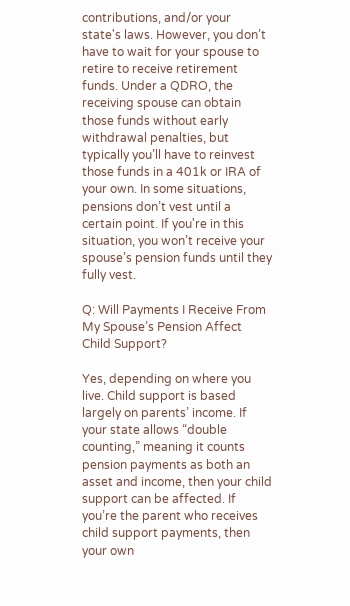contributions, and/or your state's laws. However, you don’t have to wait for your spouse to retire to receive retirement funds. Under a QDRO, the receiving spouse can obtain those funds without early withdrawal penalties, but typically you’ll have to reinvest those funds in a 401k or IRA of your own. In some situations, pensions don’t vest until a certain point. If you're in this situation, you won’t receive your spouse’s pension funds until they fully vest.

Q: Will Payments I Receive From My Spouse’s Pension Affect Child Support?

Yes, depending on where you live. Child support is based largely on parents’ income. If your state allows “double counting,” meaning it counts pension payments as both an asset and income, then your child support can be affected. If you’re the parent who receives child support payments, then your own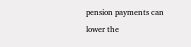pension payments can lower the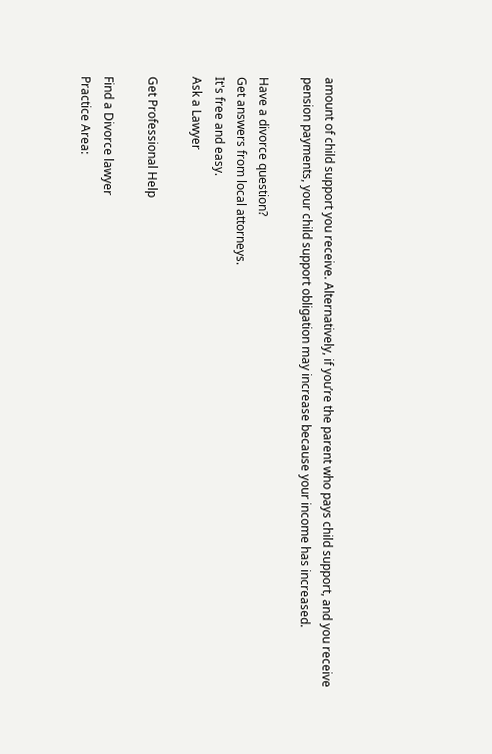amount of child support you receive. Alternatively, if you’re the parent who pays child support, and you receive pension payments, your child support obligation may increase because your income has increased.

Have a divorce question?
Get answers from local attorneys.
It's free and easy.
Ask a Lawyer

Get Professional Help

Find a Divorce lawyer
Practice Area: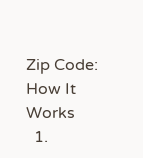Zip Code:
How It Works
  1.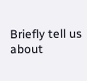Briefly tell us about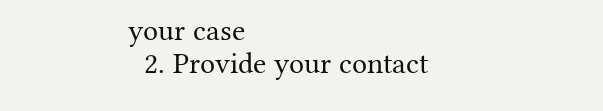your case
  2. Provide your contact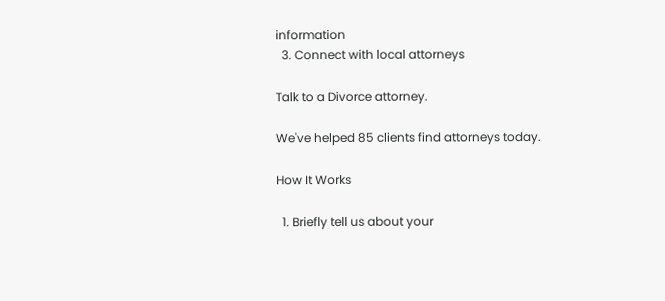information
  3. Connect with local attorneys

Talk to a Divorce attorney.

We've helped 85 clients find attorneys today.

How It Works

  1. Briefly tell us about your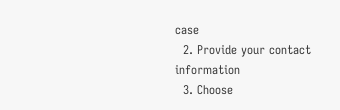case
  2. Provide your contact information
  3. Choose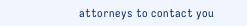attorneys to contact you